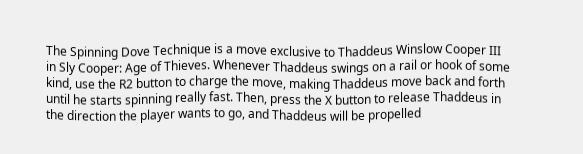The Spinning Dove Technique is a move exclusive to Thaddeus Winslow Cooper III in Sly Cooper: Age of Thieves. Whenever Thaddeus swings on a rail or hook of some kind, use the R2 button to charge the move, making Thaddeus move back and forth until he starts spinning really fast. Then, press the X button to release Thaddeus in the direction the player wants to go, and Thaddeus will be propelled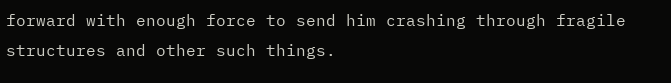forward with enough force to send him crashing through fragile structures and other such things.